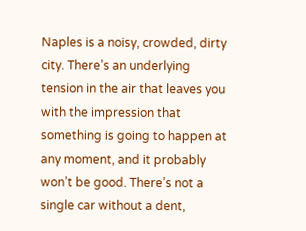Naples is a noisy, crowded, dirty city. There’s an underlying tension in the air that leaves you with the impression that something is going to happen at any moment, and it probably won’t be good. There’s not a single car without a dent,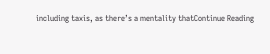including taxis, as there’s a mentality thatContinue Reading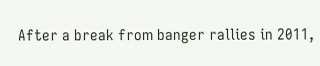After a break from banger rallies in 2011,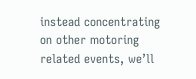instead concentrating on other motoring related events, we’ll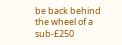be back behind the wheel of a sub-£250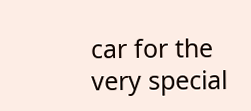car for the very special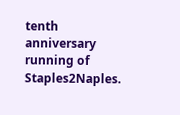tenth anniversary running of Staples2Naples.